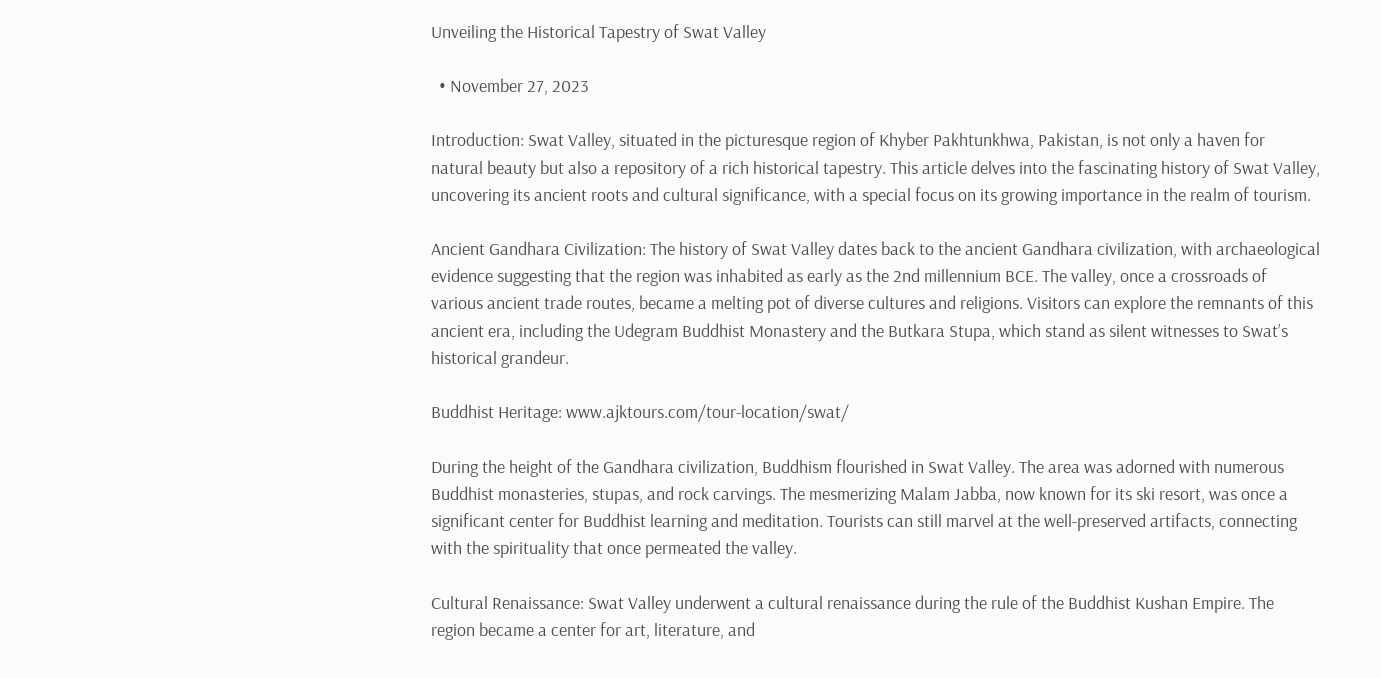Unveiling the Historical Tapestry of Swat Valley

  • November 27, 2023

Introduction: Swat Valley, situated in the picturesque region of Khyber Pakhtunkhwa, Pakistan, is not only a haven for natural beauty but also a repository of a rich historical tapestry. This article delves into the fascinating history of Swat Valley, uncovering its ancient roots and cultural significance, with a special focus on its growing importance in the realm of tourism.

Ancient Gandhara Civilization: The history of Swat Valley dates back to the ancient Gandhara civilization, with archaeological evidence suggesting that the region was inhabited as early as the 2nd millennium BCE. The valley, once a crossroads of various ancient trade routes, became a melting pot of diverse cultures and religions. Visitors can explore the remnants of this ancient era, including the Udegram Buddhist Monastery and the Butkara Stupa, which stand as silent witnesses to Swat’s historical grandeur.

Buddhist Heritage: www.ajktours.com/tour-location/swat/

During the height of the Gandhara civilization, Buddhism flourished in Swat Valley. The area was adorned with numerous Buddhist monasteries, stupas, and rock carvings. The mesmerizing Malam Jabba, now known for its ski resort, was once a significant center for Buddhist learning and meditation. Tourists can still marvel at the well-preserved artifacts, connecting with the spirituality that once permeated the valley.

Cultural Renaissance: Swat Valley underwent a cultural renaissance during the rule of the Buddhist Kushan Empire. The region became a center for art, literature, and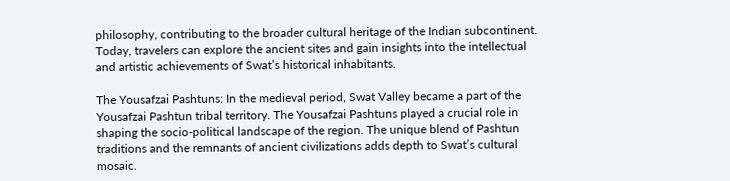philosophy, contributing to the broader cultural heritage of the Indian subcontinent. Today, travelers can explore the ancient sites and gain insights into the intellectual and artistic achievements of Swat’s historical inhabitants.

The Yousafzai Pashtuns: In the medieval period, Swat Valley became a part of the Yousafzai Pashtun tribal territory. The Yousafzai Pashtuns played a crucial role in shaping the socio-political landscape of the region. The unique blend of Pashtun traditions and the remnants of ancient civilizations adds depth to Swat’s cultural mosaic.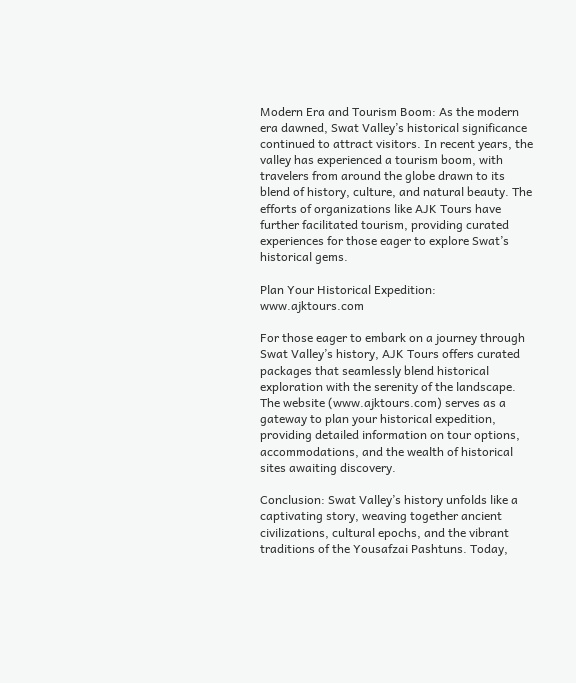Modern Era and Tourism Boom: As the modern era dawned, Swat Valley’s historical significance continued to attract visitors. In recent years, the valley has experienced a tourism boom, with travelers from around the globe drawn to its blend of history, culture, and natural beauty. The efforts of organizations like AJK Tours have further facilitated tourism, providing curated experiences for those eager to explore Swat’s historical gems.

Plan Your Historical Expedition: www.ajktours.com

For those eager to embark on a journey through Swat Valley’s history, AJK Tours offers curated packages that seamlessly blend historical exploration with the serenity of the landscape. The website (www.ajktours.com) serves as a gateway to plan your historical expedition, providing detailed information on tour options, accommodations, and the wealth of historical sites awaiting discovery.

Conclusion: Swat Valley’s history unfolds like a captivating story, weaving together ancient civilizations, cultural epochs, and the vibrant traditions of the Yousafzai Pashtuns. Today,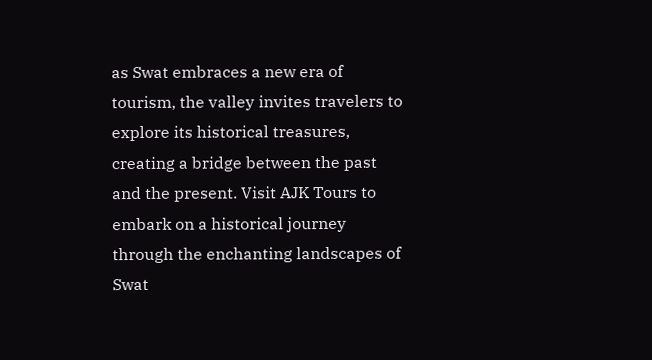as Swat embraces a new era of tourism, the valley invites travelers to explore its historical treasures, creating a bridge between the past and the present. Visit AJK Tours to embark on a historical journey through the enchanting landscapes of Swat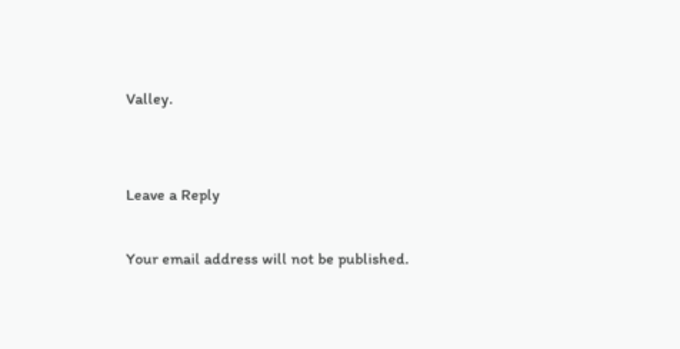Valley.


Leave a Reply

Your email address will not be published.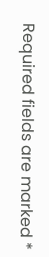Required fields are marked *